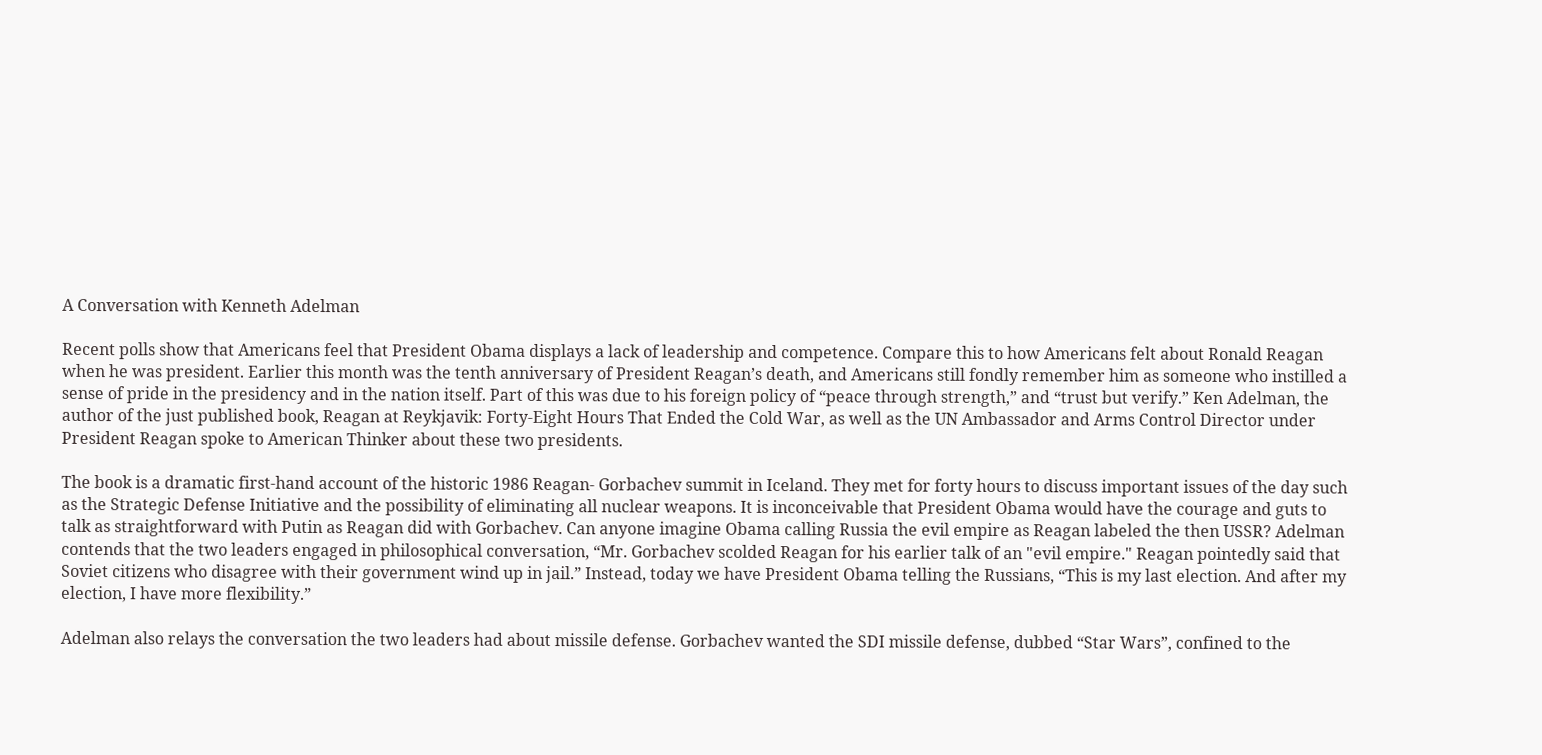A Conversation with Kenneth Adelman

Recent polls show that Americans feel that President Obama displays a lack of leadership and competence. Compare this to how Americans felt about Ronald Reagan when he was president. Earlier this month was the tenth anniversary of President Reagan’s death, and Americans still fondly remember him as someone who instilled a sense of pride in the presidency and in the nation itself. Part of this was due to his foreign policy of “peace through strength,” and “trust but verify.” Ken Adelman, the author of the just published book, Reagan at Reykjavik: Forty-Eight Hours That Ended the Cold War, as well as the UN Ambassador and Arms Control Director under President Reagan spoke to American Thinker about these two presidents.

The book is a dramatic first-hand account of the historic 1986 Reagan- Gorbachev summit in Iceland. They met for forty hours to discuss important issues of the day such as the Strategic Defense Initiative and the possibility of eliminating all nuclear weapons. It is inconceivable that President Obama would have the courage and guts to talk as straightforward with Putin as Reagan did with Gorbachev. Can anyone imagine Obama calling Russia the evil empire as Reagan labeled the then USSR? Adelman contends that the two leaders engaged in philosophical conversation, “Mr. Gorbachev scolded Reagan for his earlier talk of an "evil empire." Reagan pointedly said that Soviet citizens who disagree with their government wind up in jail.” Instead, today we have President Obama telling the Russians, “This is my last election. And after my election, I have more flexibility.”

Adelman also relays the conversation the two leaders had about missile defense. Gorbachev wanted the SDI missile defense, dubbed “Star Wars”, confined to the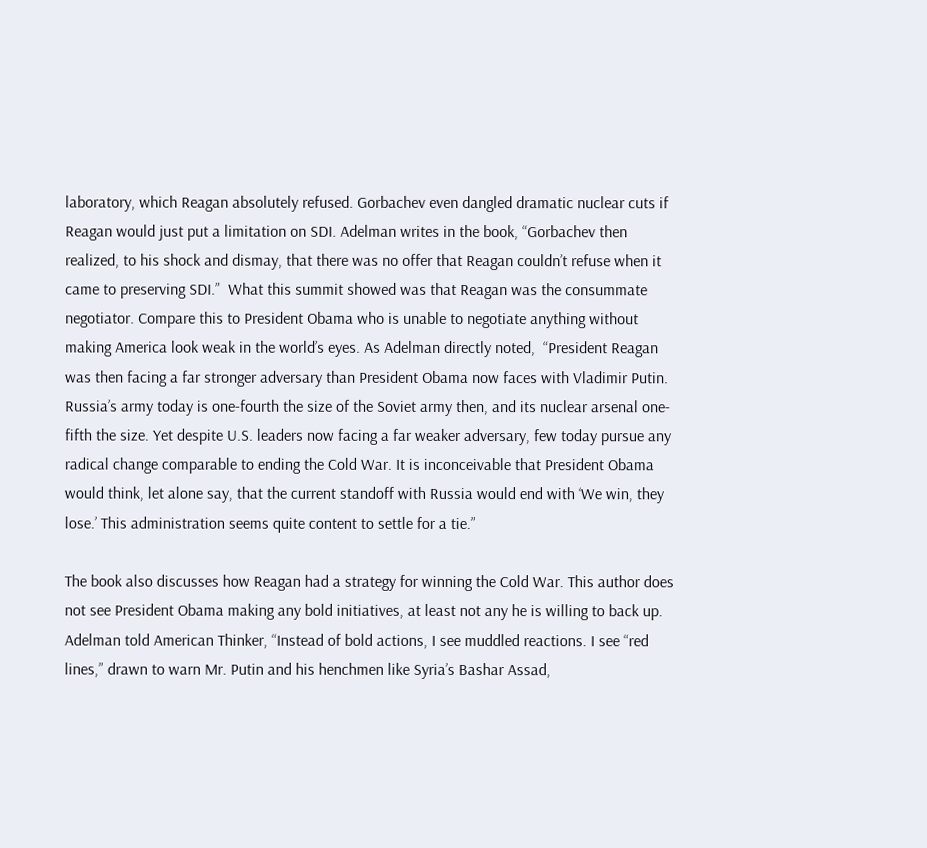laboratory, which Reagan absolutely refused. Gorbachev even dangled dramatic nuclear cuts if Reagan would just put a limitation on SDI. Adelman writes in the book, “Gorbachev then realized, to his shock and dismay, that there was no offer that Reagan couldn’t refuse when it came to preserving SDI.”  What this summit showed was that Reagan was the consummate negotiator. Compare this to President Obama who is unable to negotiate anything without making America look weak in the world’s eyes. As Adelman directly noted,  “President Reagan was then facing a far stronger adversary than President Obama now faces with Vladimir Putin. Russia’s army today is one-fourth the size of the Soviet army then, and its nuclear arsenal one-fifth the size. Yet despite U.S. leaders now facing a far weaker adversary, few today pursue any radical change comparable to ending the Cold War. It is inconceivable that President Obama would think, let alone say, that the current standoff with Russia would end with ‘We win, they lose.’ This administration seems quite content to settle for a tie.”

The book also discusses how Reagan had a strategy for winning the Cold War. This author does not see President Obama making any bold initiatives, at least not any he is willing to back up. Adelman told American Thinker, “Instead of bold actions, I see muddled reactions. I see “red lines,” drawn to warn Mr. Putin and his henchmen like Syria’s Bashar Assad,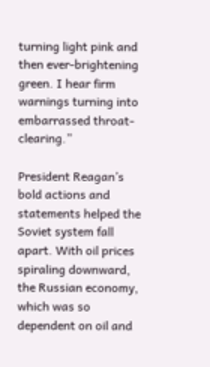turning light pink and then ever-brightening green. I hear firm warnings turning into embarrassed throat-clearing.”

President Reagan’s bold actions and statements helped the Soviet system fall apart. With oil prices spiraling downward, the Russian economy, which was so dependent on oil and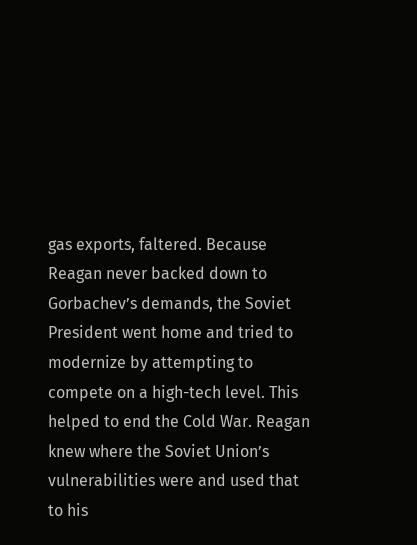gas exports, faltered. Because Reagan never backed down to Gorbachev’s demands, the Soviet President went home and tried to modernize by attempting to compete on a high-tech level. This helped to end the Cold War. Reagan knew where the Soviet Union’s vulnerabilities were and used that to his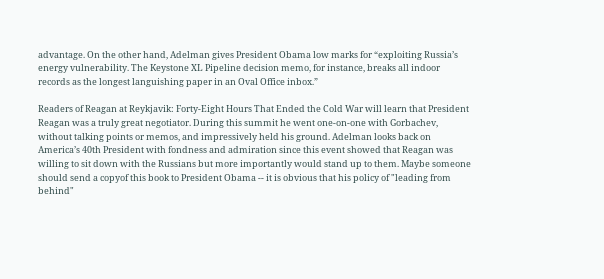advantage. On the other hand, Adelman gives President Obama low marks for “exploiting Russia’s energy vulnerability. The Keystone XL Pipeline decision memo, for instance, breaks all indoor records as the longest languishing paper in an Oval Office inbox.”

Readers of Reagan at Reykjavik: Forty-Eight Hours That Ended the Cold War will learn that President Reagan was a truly great negotiator. During this summit he went one-on-one with Gorbachev, without talking points or memos, and impressively held his ground. Adelman looks back on America’s 40th President with fondness and admiration since this event showed that Reagan was willing to sit down with the Russians but more importantly would stand up to them. Maybe someone should send a copyof this book to President Obama -- it is obvious that his policy of "leading from behind"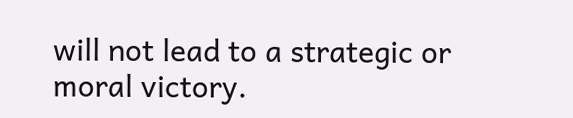will not lead to a strategic or moral victory.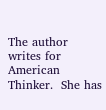The author writes for American Thinker.  She has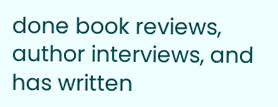done book reviews, author interviews, and has written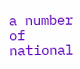a number of national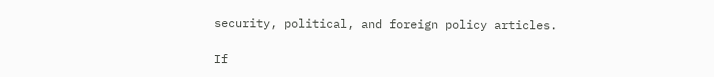security, political, and foreign policy articles.

If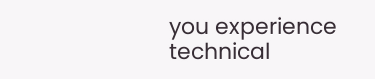you experience technical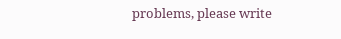problems, please write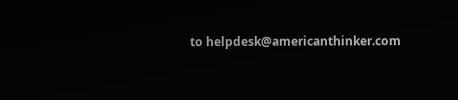to helpdesk@americanthinker.com